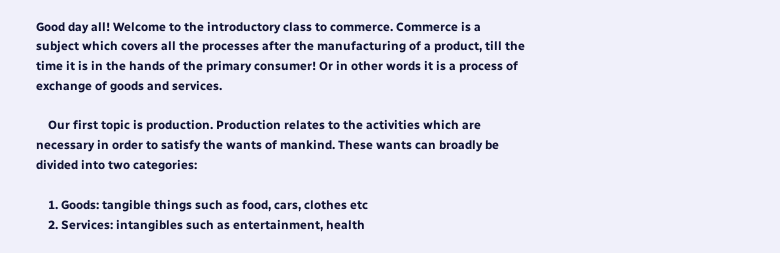Good day all! Welcome to the introductory class to commerce. Commerce is a subject which covers all the processes after the manufacturing of a product, till the time it is in the hands of the primary consumer! Or in other words it is a process of exchange of goods and services.

    Our first topic is production. Production relates to the activities which are necessary in order to satisfy the wants of mankind. These wants can broadly be divided into two categories:

    1. Goods: tangible things such as food, cars, clothes etc
    2. Services: intangibles such as entertainment, health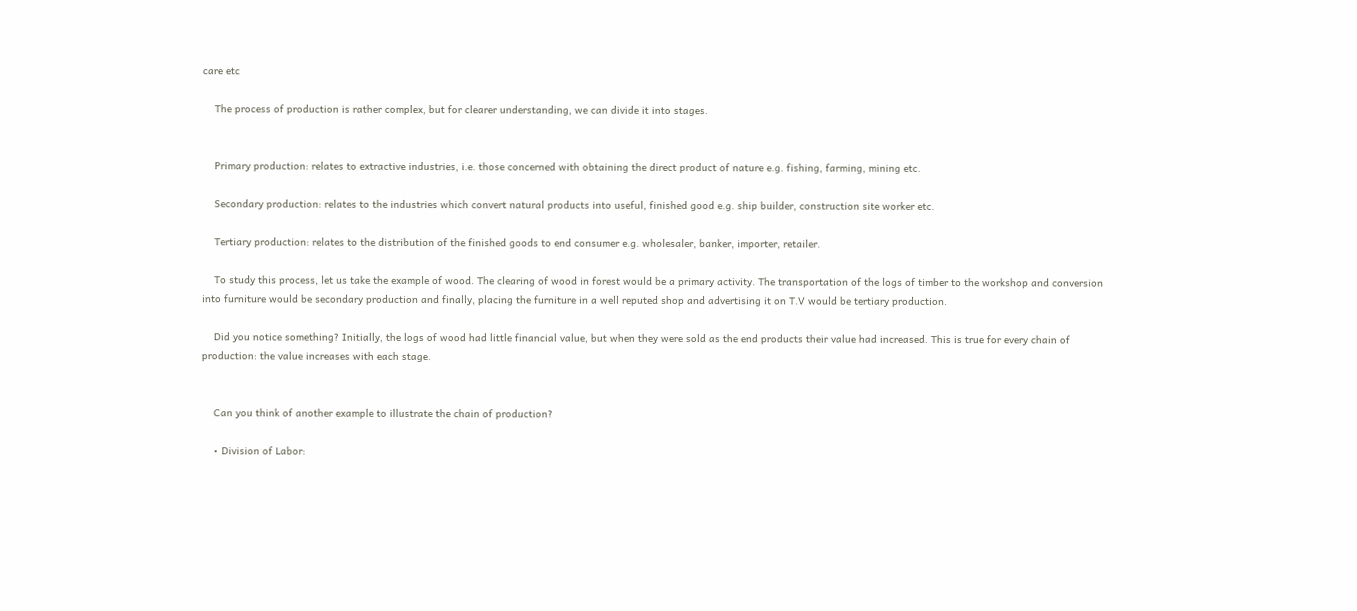care etc

    The process of production is rather complex, but for clearer understanding, we can divide it into stages.


    Primary production: relates to extractive industries, i.e. those concerned with obtaining the direct product of nature e.g. fishing, farming, mining etc.

    Secondary production: relates to the industries which convert natural products into useful, finished good e.g. ship builder, construction site worker etc.

    Tertiary production: relates to the distribution of the finished goods to end consumer e.g. wholesaler, banker, importer, retailer.

    To study this process, let us take the example of wood. The clearing of wood in forest would be a primary activity. The transportation of the logs of timber to the workshop and conversion into furniture would be secondary production and finally, placing the furniture in a well reputed shop and advertising it on T.V would be tertiary production.

    Did you notice something? Initially, the logs of wood had little financial value, but when they were sold as the end products their value had increased. This is true for every chain of production: the value increases with each stage.


    Can you think of another example to illustrate the chain of production?

    • Division of Labor: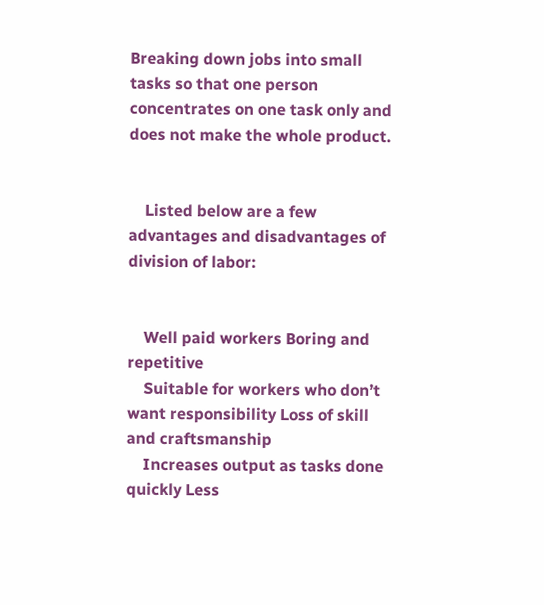Breaking down jobs into small tasks so that one person concentrates on one task only and does not make the whole product.


    Listed below are a few advantages and disadvantages of division of labor:


    Well paid workers Boring and repetitive
    Suitable for workers who don’t want responsibility Loss of skill and craftsmanship
    Increases output as tasks done quickly Less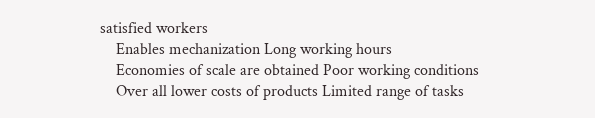satisfied workers
    Enables mechanization Long working hours
    Economies of scale are obtained Poor working conditions
    Over all lower costs of products Limited range of tasks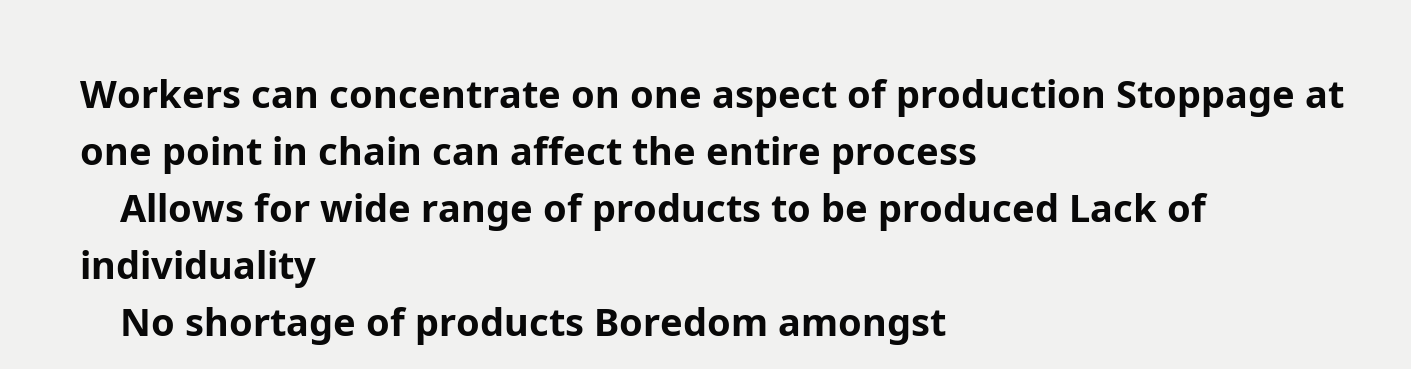Workers can concentrate on one aspect of production Stoppage at one point in chain can affect the entire process
    Allows for wide range of products to be produced Lack of individuality
    No shortage of products Boredom amongst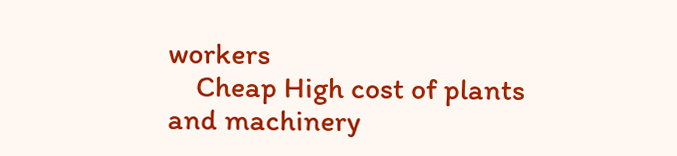workers
    Cheap High cost of plants and machinery